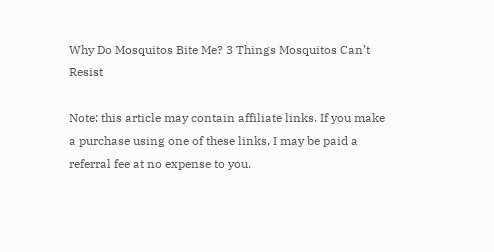Why Do Mosquitos Bite Me? 3 Things Mosquitos Can’t Resist

Note: this article may contain affiliate links. If you make a purchase using one of these links, I may be paid a referral fee at no expense to you.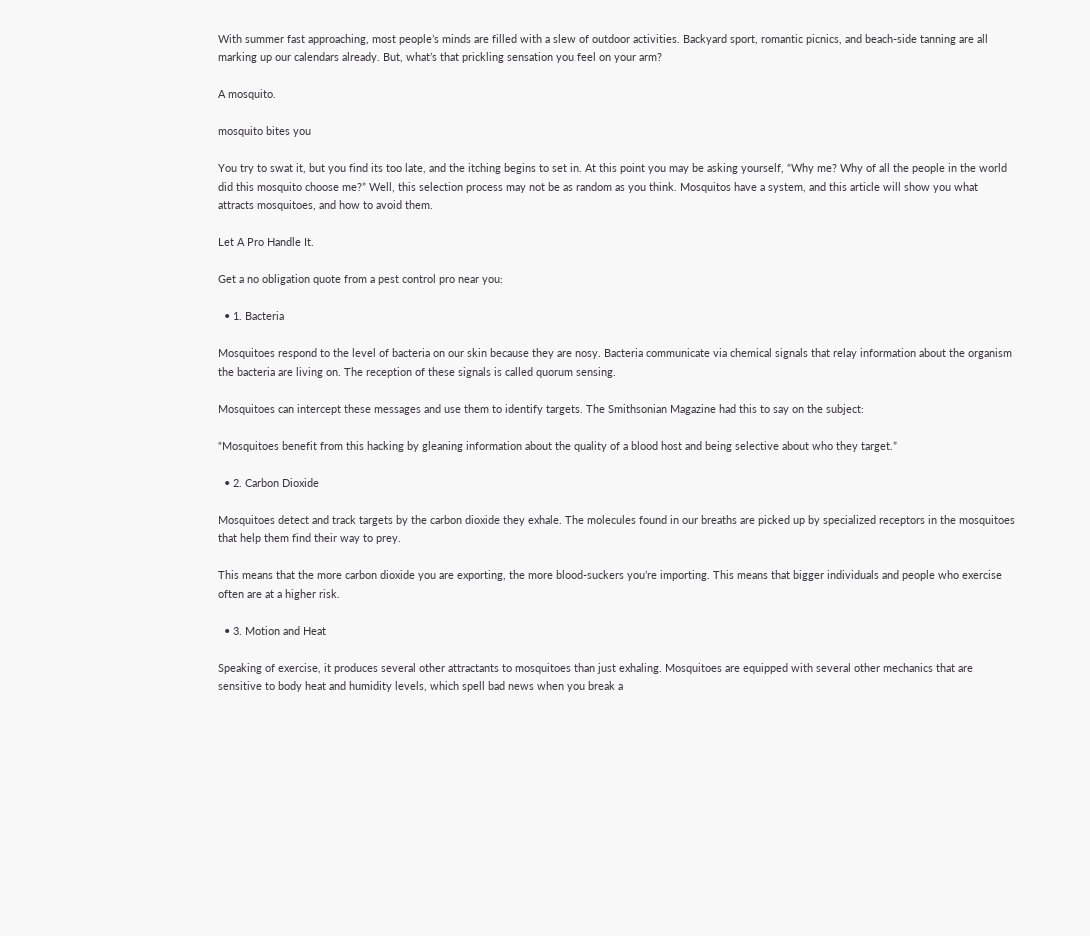With summer fast approaching, most people’s minds are filled with a slew of outdoor activities. Backyard sport, romantic picnics, and beach-side tanning are all marking up our calendars already. But, what’s that prickling sensation you feel on your arm?

A mosquito.

mosquito bites you

You try to swat it, but you find its too late, and the itching begins to set in. At this point you may be asking yourself, “Why me? Why of all the people in the world did this mosquito choose me?” Well, this selection process may not be as random as you think. Mosquitos have a system, and this article will show you what attracts mosquitoes, and how to avoid them.

Let A Pro Handle It.

Get a no obligation quote from a pest control pro near you:

  • 1. Bacteria

Mosquitoes respond to the level of bacteria on our skin because they are nosy. Bacteria communicate via chemical signals that relay information about the organism the bacteria are living on. The reception of these signals is called quorum sensing.

Mosquitoes can intercept these messages and use them to identify targets. The Smithsonian Magazine had this to say on the subject:

“Mosquitoes benefit from this hacking by gleaning information about the quality of a blood host and being selective about who they target.”

  • 2. Carbon Dioxide

Mosquitoes detect and track targets by the carbon dioxide they exhale. The molecules found in our breaths are picked up by specialized receptors in the mosquitoes that help them find their way to prey.

This means that the more carbon dioxide you are exporting, the more blood-suckers you’re importing. This means that bigger individuals and people who exercise often are at a higher risk.

  • 3. Motion and Heat

Speaking of exercise, it produces several other attractants to mosquitoes than just exhaling. Mosquitoes are equipped with several other mechanics that are sensitive to body heat and humidity levels, which spell bad news when you break a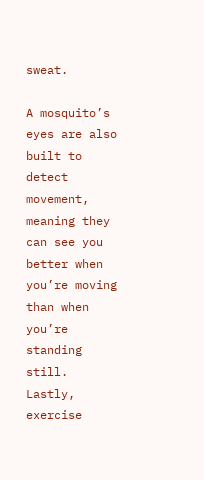sweat.

A mosquito’s eyes are also built to detect movement,  meaning they can see you better when you’re moving than when you’re standing still. Lastly, exercise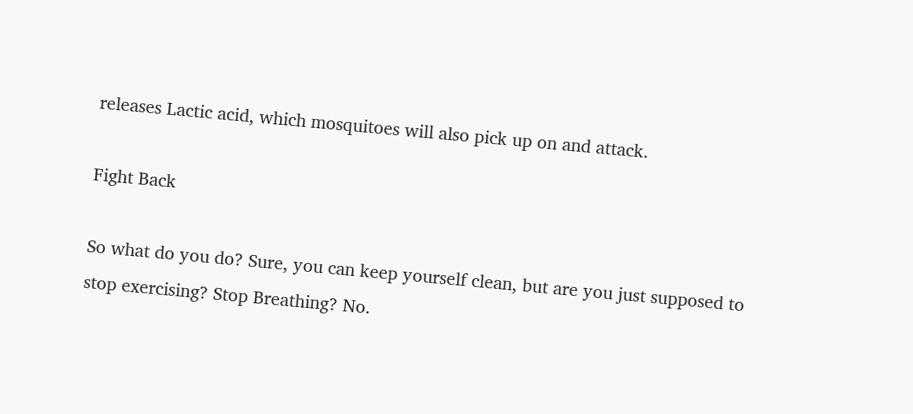releases Lactic acid, which mosquitoes will also pick up on and attack.

Fight Back

So what do you do? Sure, you can keep yourself clean, but are you just supposed to stop exercising? Stop Breathing? No.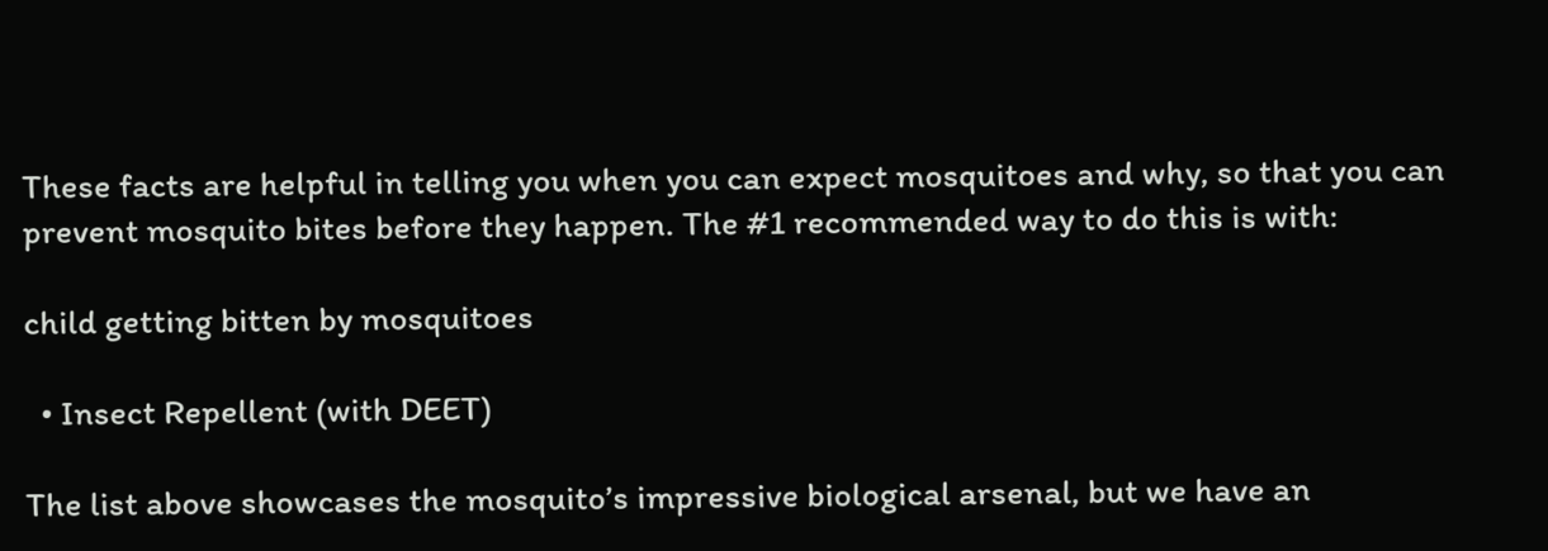These facts are helpful in telling you when you can expect mosquitoes and why, so that you can prevent mosquito bites before they happen. The #1 recommended way to do this is with:

child getting bitten by mosquitoes

  • Insect Repellent (with DEET)

The list above showcases the mosquito’s impressive biological arsenal, but we have an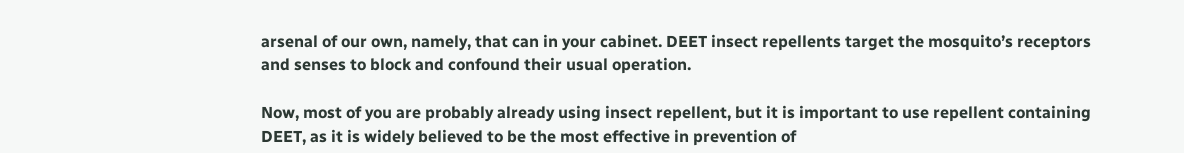arsenal of our own, namely, that can in your cabinet. DEET insect repellents target the mosquito’s receptors and senses to block and confound their usual operation.

Now, most of you are probably already using insect repellent, but it is important to use repellent containing DEET, as it is widely believed to be the most effective in prevention of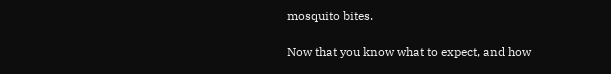mosquito bites.

Now that you know what to expect, and how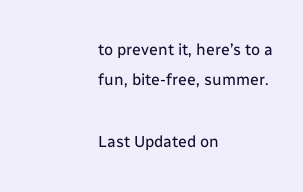to prevent it, here’s to a fun, bite-free, summer.

Last Updated on